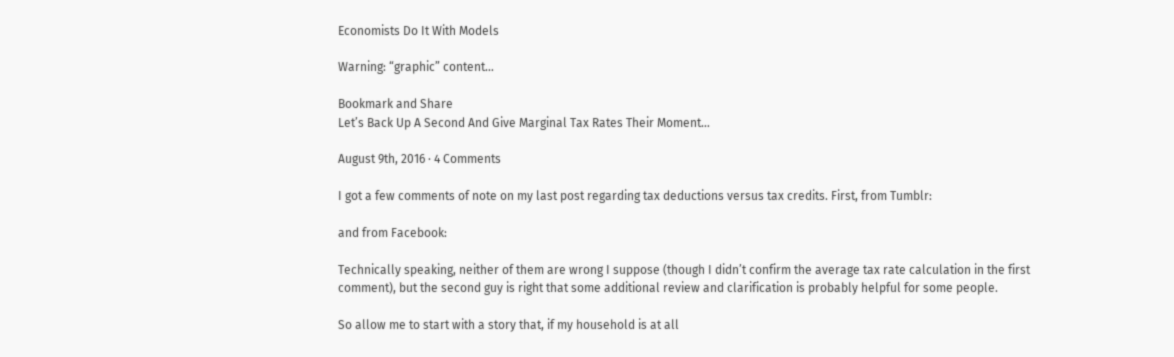Economists Do It With Models

Warning: “graphic” content…

Bookmark and Share
Let’s Back Up A Second And Give Marginal Tax Rates Their Moment…

August 9th, 2016 · 4 Comments

I got a few comments of note on my last post regarding tax deductions versus tax credits. First, from Tumblr:

and from Facebook:

Technically speaking, neither of them are wrong I suppose (though I didn’t confirm the average tax rate calculation in the first comment), but the second guy is right that some additional review and clarification is probably helpful for some people.

So allow me to start with a story that, if my household is at all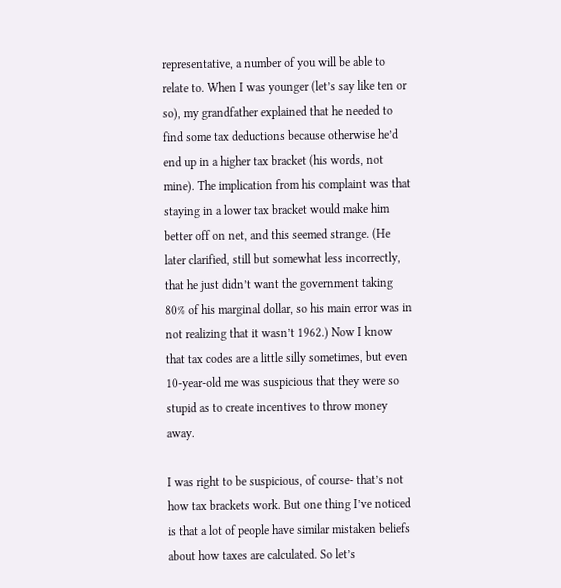representative, a number of you will be able to relate to. When I was younger (let’s say like ten or so), my grandfather explained that he needed to find some tax deductions because otherwise he’d end up in a higher tax bracket (his words, not mine). The implication from his complaint was that staying in a lower tax bracket would make him better off on net, and this seemed strange. (He later clarified, still but somewhat less incorrectly, that he just didn’t want the government taking 80% of his marginal dollar, so his main error was in not realizing that it wasn’t 1962.) Now I know that tax codes are a little silly sometimes, but even 10-year-old me was suspicious that they were so stupid as to create incentives to throw money away.

I was right to be suspicious, of course- that’s not how tax brackets work. But one thing I’ve noticed is that a lot of people have similar mistaken beliefs about how taxes are calculated. So let’s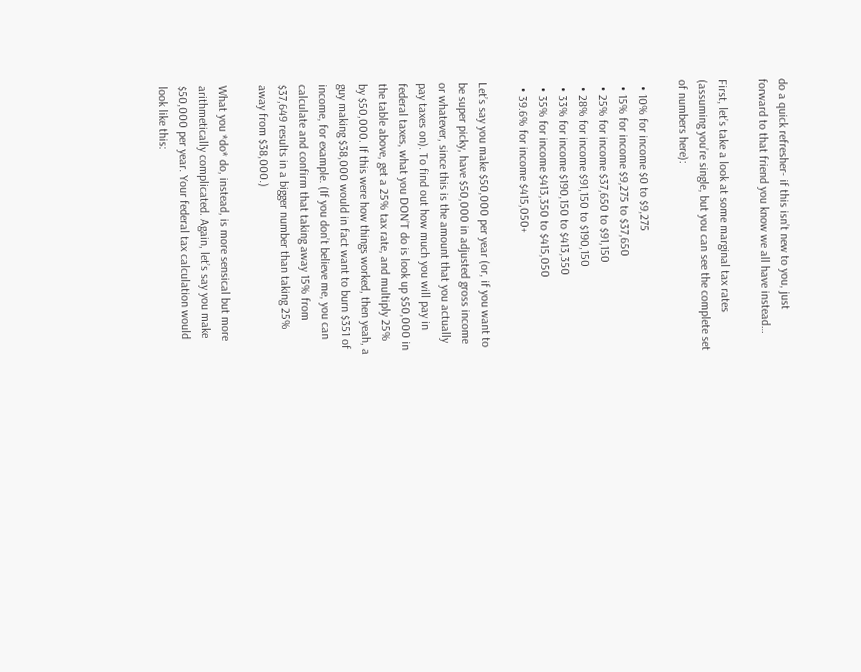do a quick refresher- if this isn’t new to you, just forward to that friend you know we all have instead…

First, let’s take a look at some marginal tax rates (assuming you’re single, but you can see the complete set of numbers here):

  • 10% for income $0 to $9,275
  • 15% for income $9,275 to $37,650
  • 25% for income $37,650 to $91,150
  • 28% for income $91,150 to $190,150
  • 33% for income $190,150 to $413,350
  • 35% for income $413,350 to $415,050
  • 39.6% for income $415,050+

Let’s say you make $50,000 per year (or, if you want to be super picky, have $50,000 in adjusted gross income or whatever, since this is the amount that you actually pay taxes on). To find out how much you will pay in federal taxes, what you DON’T do is look up $50,000 in the table above, get a 25% tax rate, and multiply 25% by $50,000. If this were how things worked, then yeah, a guy making $38,000 would in fact want to burn $351 of income, for example. (If you don’t believe me, you can calculate and confirm that taking away 15% from $37,649 results in a bigger number than taking 25% away from $38,000.)

What you *do* do, instead, is more sensical but more arithmetically complicated. Again, let’s say you make $50,000 per year. Your federal tax calculation would look like this: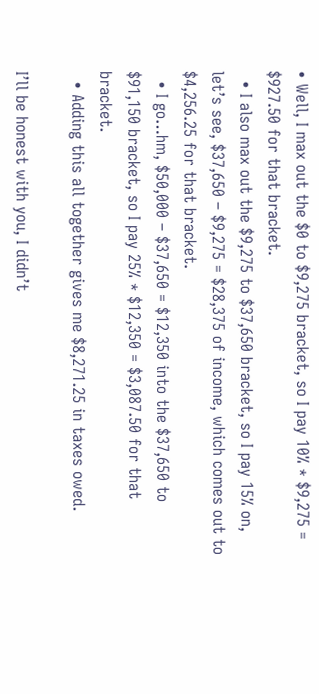• Well, I max out the $0 to $9,275 bracket, so I pay 10% * $9,275 = $927.50 for that bracket.
  • I also max out the $9,275 to $37,650 bracket, so I pay 15% on, let’s see, $37,650 – $9,275 = $28,375 of income, which comes out to $4,256.25 for that bracket.
  • I go…hm, $50,000 – $37,650 = $12,350 into the $37,650 to $91,150 bracket, so I pay 25% * $12,350 = $3,087.50 for that bracket.
  • Adding this all together gives me $8,271.25 in taxes owed.

I’ll be honest with you, I didn’t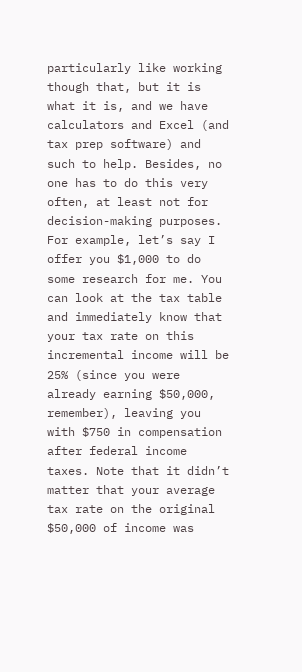particularly like working though that, but it is what it is, and we have calculators and Excel (and tax prep software) and such to help. Besides, no one has to do this very often, at least not for decision-making purposes. For example, let’s say I offer you $1,000 to do some research for me. You can look at the tax table and immediately know that your tax rate on this incremental income will be 25% (since you were already earning $50,000, remember), leaving you with $750 in compensation after federal income taxes. Note that it didn’t matter that your average tax rate on the original $50,000 of income was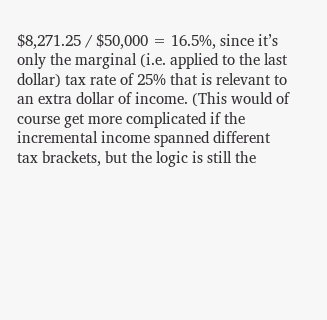$8,271.25 / $50,000 = 16.5%, since it’s only the marginal (i.e. applied to the last dollar) tax rate of 25% that is relevant to an extra dollar of income. (This would of course get more complicated if the incremental income spanned different tax brackets, but the logic is still the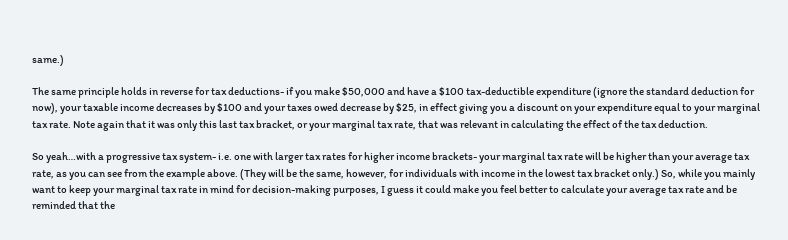same.)

The same principle holds in reverse for tax deductions- if you make $50,000 and have a $100 tax-deductible expenditure (ignore the standard deduction for now), your taxable income decreases by $100 and your taxes owed decrease by $25, in effect giving you a discount on your expenditure equal to your marginal tax rate. Note again that it was only this last tax bracket, or your marginal tax rate, that was relevant in calculating the effect of the tax deduction.

So yeah…with a progressive tax system- i.e. one with larger tax rates for higher income brackets- your marginal tax rate will be higher than your average tax rate, as you can see from the example above. (They will be the same, however, for individuals with income in the lowest tax bracket only.) So, while you mainly want to keep your marginal tax rate in mind for decision-making purposes, I guess it could make you feel better to calculate your average tax rate and be reminded that the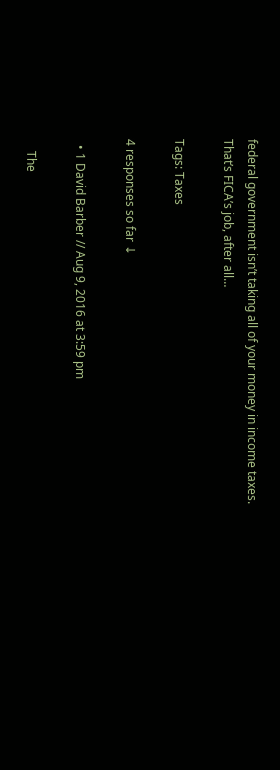federal government isn’t taking all of your money in income taxes. That’s FICA’s job, after all…

Tags: Taxes

4 responses so far ↓

  • 1 David Barber // Aug 9, 2016 at 3:59 pm

    The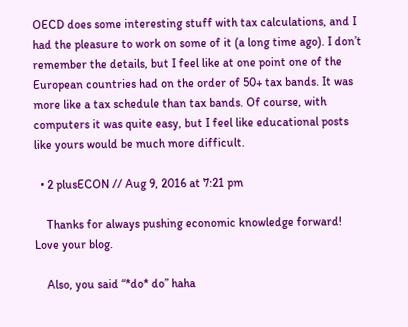OECD does some interesting stuff with tax calculations, and I had the pleasure to work on some of it (a long time ago). I don’t remember the details, but I feel like at one point one of the European countries had on the order of 50+ tax bands. It was more like a tax schedule than tax bands. Of course, with computers it was quite easy, but I feel like educational posts like yours would be much more difficult.

  • 2 plusECON // Aug 9, 2016 at 7:21 pm

    Thanks for always pushing economic knowledge forward! Love your blog.

    Also, you said “*do* do” haha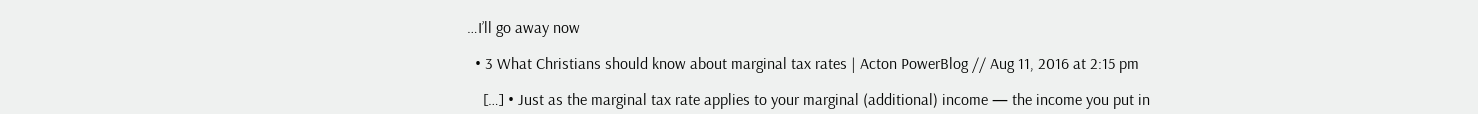…I’ll go away now

  • 3 What Christians should know about marginal tax rates | Acton PowerBlog // Aug 11, 2016 at 2:15 pm

    […] • Just as the marginal tax rate applies to your marginal (additional) income — the income you put in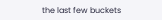the last few buckets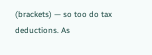(brackets) — so too do tax deductions. As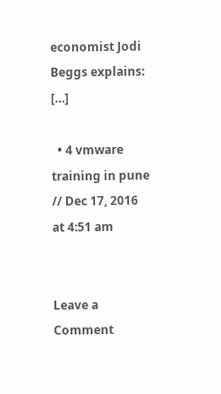economist Jodi Beggs explains: […]

  • 4 vmware training in pune // Dec 17, 2016 at 4:51 am


Leave a Comment